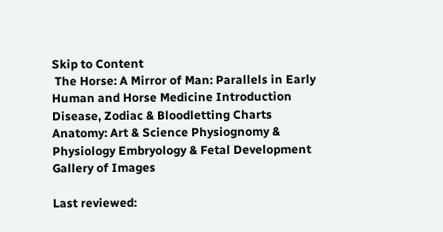Skip to Content
 The Horse: A Mirror of Man: Parallels in Early Human and Horse Medicine Introduction Disease, Zodiac & Bloodletting Charts Anatomy: Art & Science Physiognomy & Physiology Embryology & Fetal Development Gallery of Images

Last reviewed: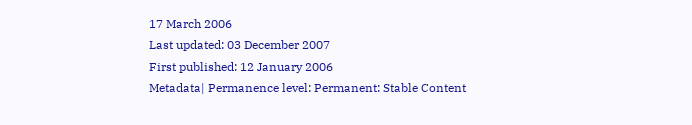17 March 2006
Last updated: 03 December 2007
First published: 12 January 2006
Metadata| Permanence level: Permanent: Stable Content